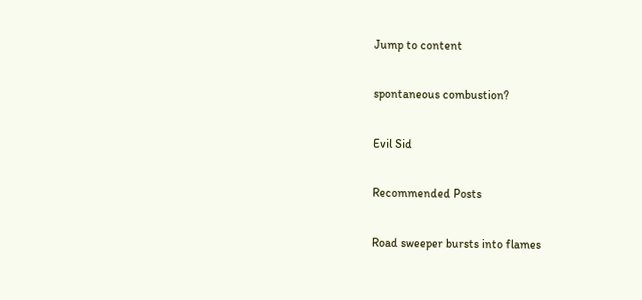Jump to content

spontaneous combustion?

Evil Sid

Recommended Posts

Road sweeper bursts into flames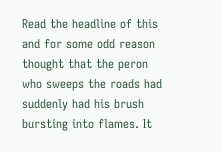Read the headline of this and for some odd reason thought that the peron who sweeps the roads had suddenly had his brush bursting into flames. It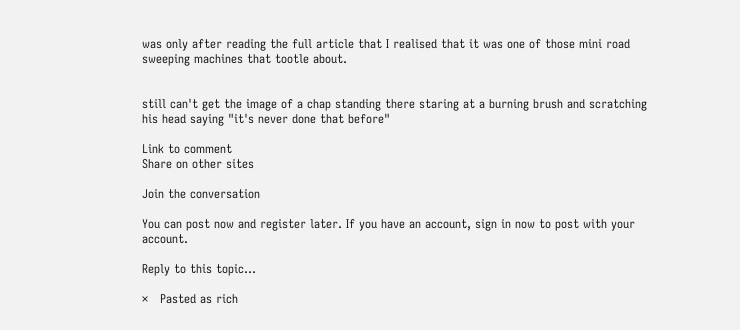was only after reading the full article that I realised that it was one of those mini road sweeping machines that tootle about.


still can't get the image of a chap standing there staring at a burning brush and scratching his head saying "it's never done that before"

Link to comment
Share on other sites

Join the conversation

You can post now and register later. If you have an account, sign in now to post with your account.

Reply to this topic...

×   Pasted as rich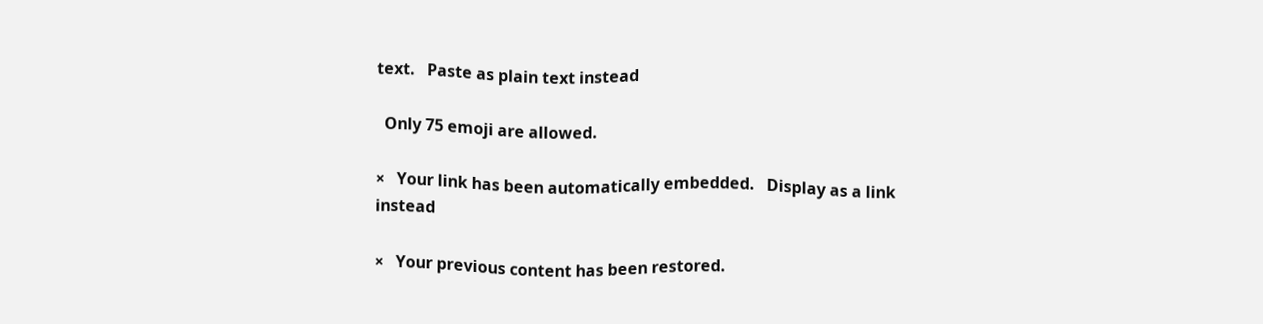text.   Paste as plain text instead

  Only 75 emoji are allowed.

×   Your link has been automatically embedded.   Display as a link instead

×   Your previous content has been restored.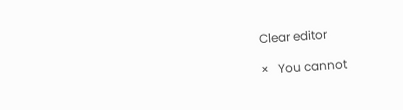Clear editor

×   You cannot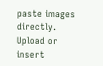paste images directly. Upload or insert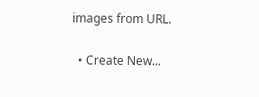images from URL.

  • Create New...